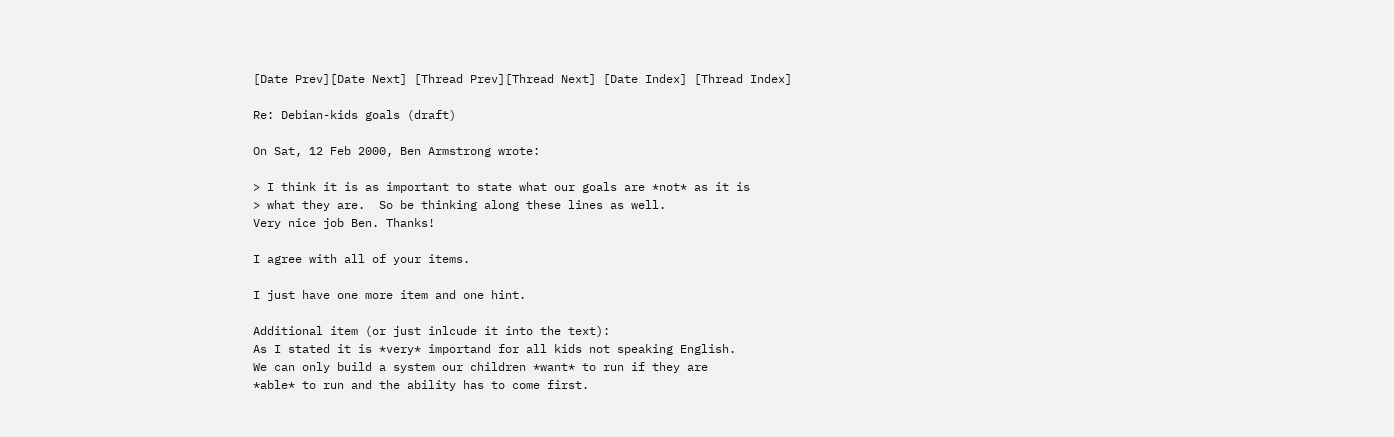[Date Prev][Date Next] [Thread Prev][Thread Next] [Date Index] [Thread Index]

Re: Debian-kids goals (draft)

On Sat, 12 Feb 2000, Ben Armstrong wrote:

> I think it is as important to state what our goals are *not* as it is
> what they are.  So be thinking along these lines as well.
Very nice job Ben. Thanks!

I agree with all of your items.

I just have one more item and one hint.

Additional item (or just inlcude it into the text):
As I stated it is *very* importand for all kids not speaking English.
We can only build a system our children *want* to run if they are
*able* to run and the ability has to come first.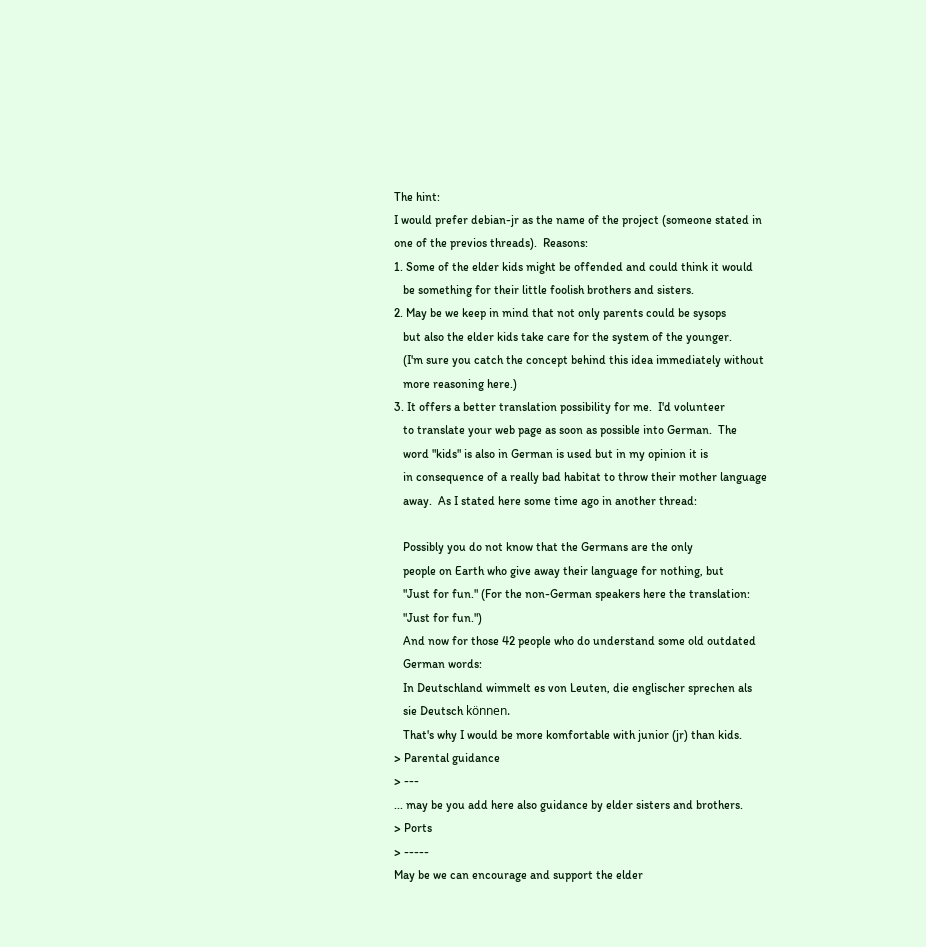The hint:
I would prefer debian-jr as the name of the project (someone stated in
one of the previos threads).  Reasons:
1. Some of the elder kids might be offended and could think it would
   be something for their little foolish brothers and sisters.
2. May be we keep in mind that not only parents could be sysops
   but also the elder kids take care for the system of the younger.
   (I'm sure you catch the concept behind this idea immediately without
   more reasoning here.)
3. It offers a better translation possibility for me.  I'd volunteer
   to translate your web page as soon as possible into German.  The
   word "kids" is also in German is used but in my opinion it is
   in consequence of a really bad habitat to throw their mother language
   away.  As I stated here some time ago in another thread:

   Possibly you do not know that the Germans are the only
   people on Earth who give away their language for nothing, but
   "Just for fun." (For the non-German speakers here the translation:
   "Just for fun.")
   And now for those 42 people who do understand some old outdated
   German words:
   In Deutschland wimmelt es von Leuten, die englischer sprechen als
   sie Deutsch können.
   That's why I would be more komfortable with junior (jr) than kids.
> Parental guidance
> ---
... may be you add here also guidance by elder sisters and brothers.
> Ports
> -----
May be we can encourage and support the elder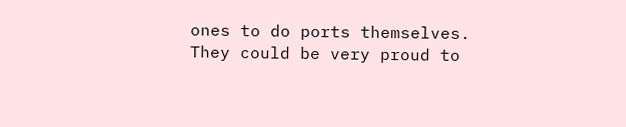ones to do ports themselves.
They could be very proud to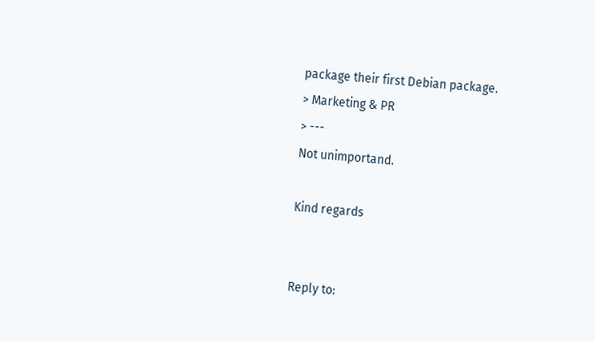package their first Debian package.
> Marketing & PR
> ---
Not unimportand.

Kind regards


Reply to: